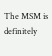The MSM is definitely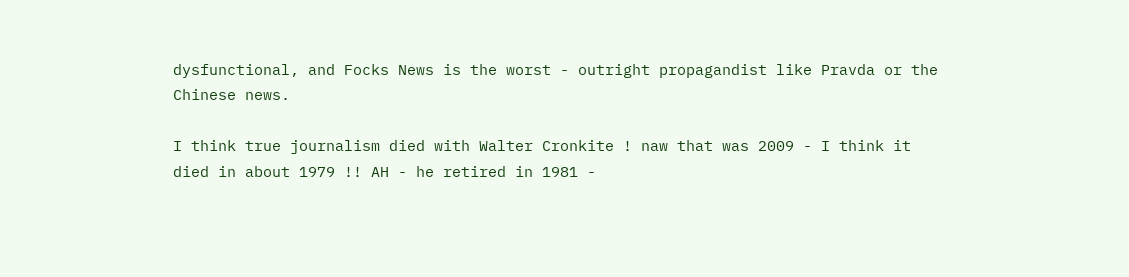dysfunctional, and Focks News is the worst - outright propagandist like Pravda or the Chinese news.

I think true journalism died with Walter Cronkite ! naw that was 2009 - I think it died in about 1979 !! AH - he retired in 1981 -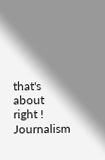that's about right ! Journalism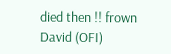died then !! frown
David (OFI)